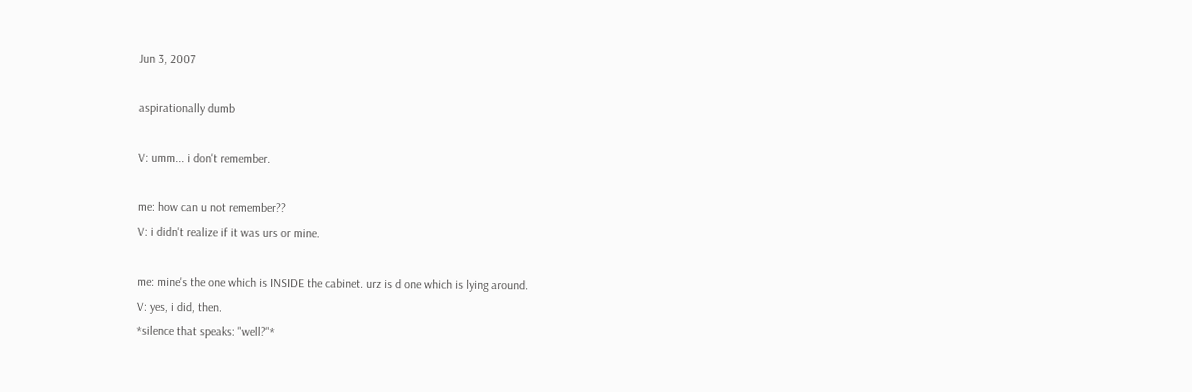Jun 3, 2007

aspirationally dumb

V: umm... i don't remember.

me: how can u not remember??
V: i didn't realize if it was urs or mine.

me: mine's the one which is INSIDE the cabinet. urz is d one which is lying around.
V: yes, i did, then.
*silence that speaks: "well?"*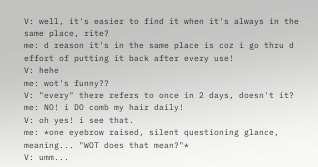V: well, it's easier to find it when it's always in the same place, rite?
me: d reason it's in the same place is coz i go thru d effort of putting it back after every use!
V: hehe
me: wot's funny??
V: "every" there refers to once in 2 days, doesn't it?
me: NO! i DO comb my hair daily!
V: oh yes! i see that.
me: *one eyebrow raised, silent questioning glance, meaning... "WOT does that mean?"*
V: umm...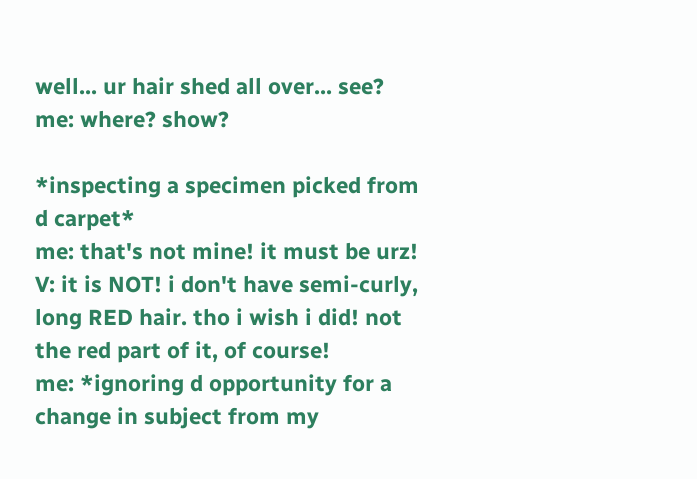well... ur hair shed all over... see?
me: where? show?

*inspecting a specimen picked from d carpet*
me: that's not mine! it must be urz!
V: it is NOT! i don't have semi-curly, long RED hair. tho i wish i did! not the red part of it, of course!
me: *ignoring d opportunity for a change in subject from my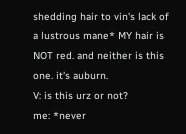shedding hair to vin's lack of a lustrous mane* MY hair is NOT red. and neither is this one. it's auburn.
V: is this urz or not?
me: *never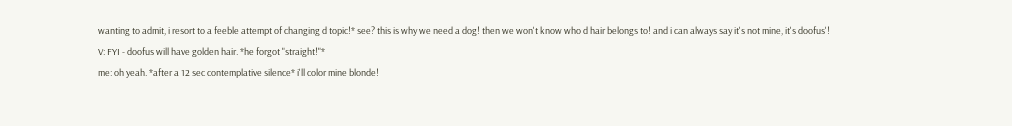wanting to admit, i resort to a feeble attempt of changing d topic!* see? this is why we need a dog! then we won't know who d hair belongs to! and i can always say it's not mine, it's doofus'!
V: FYI - doofus will have golden hair. *he forgot "straight!"*
me: oh yeah. *after a 12 sec contemplative silence* i'll color mine blonde!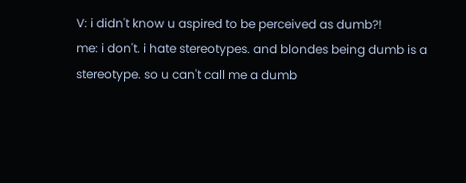V: i didn't know u aspired to be perceived as dumb?!
me: i don't. i hate stereotypes. and blondes being dumb is a stereotype. so u can't call me a dumb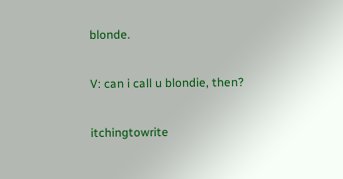blonde.


V: can i call u blondie, then?


itchingtowrite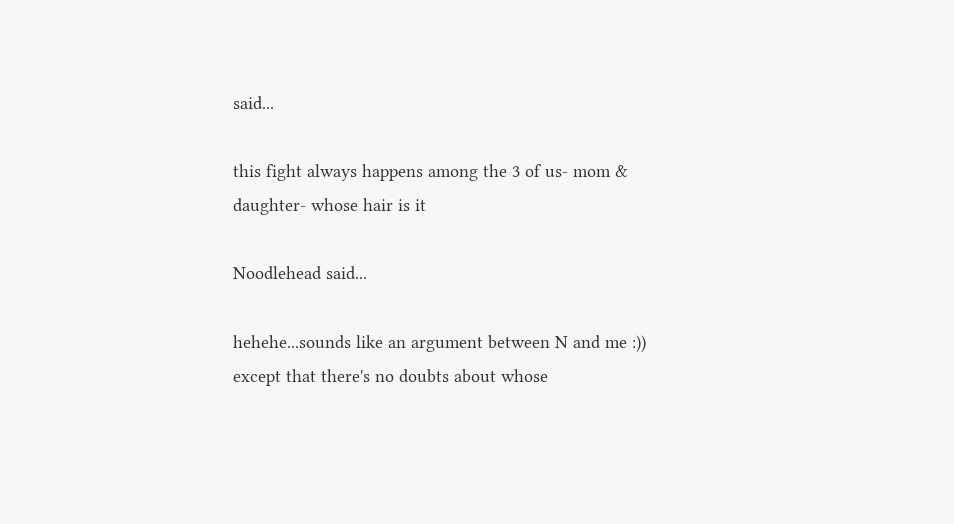said...

this fight always happens among the 3 of us- mom & daughter- whose hair is it

Noodlehead said...

hehehe...sounds like an argument between N and me :)) except that there's no doubts about whose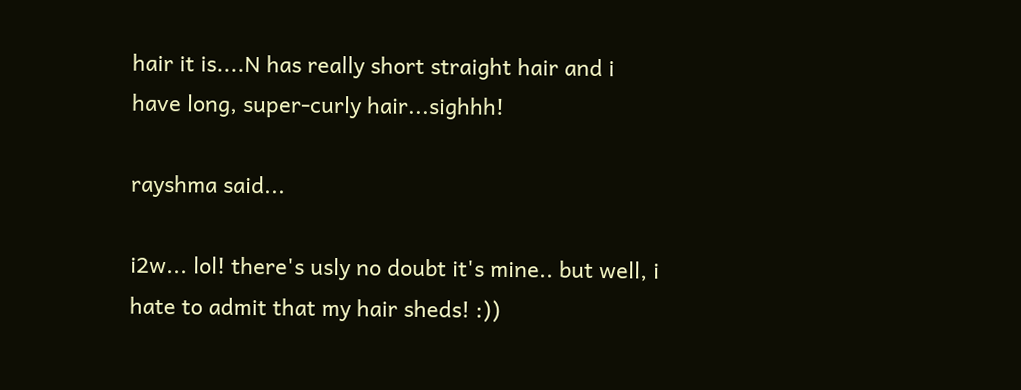hair it is....N has really short straight hair and i have long, super-curly hair...sighhh!

rayshma said...

i2w... lol! there's usly no doubt it's mine.. but well, i hate to admit that my hair sheds! :))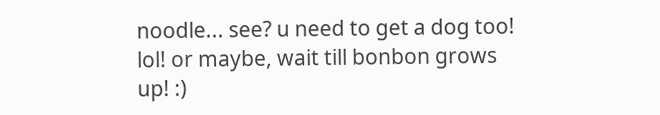noodle... see? u need to get a dog too! lol! or maybe, wait till bonbon grows up! :)